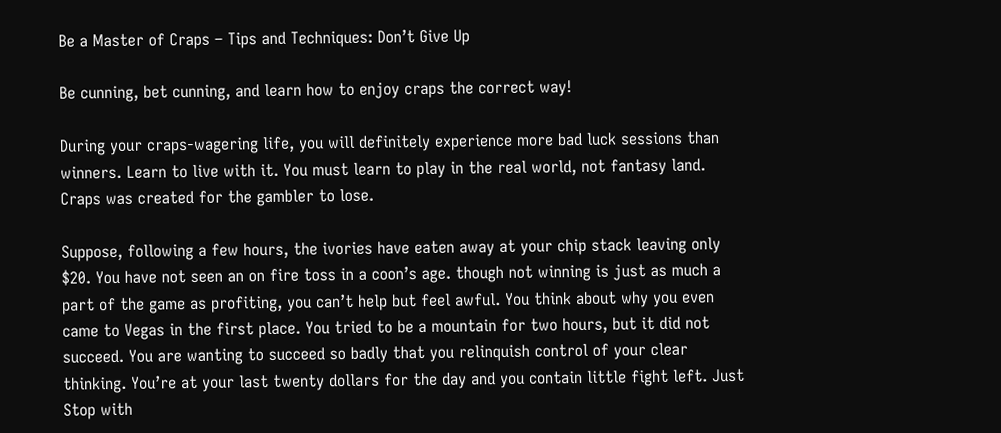Be a Master of Craps – Tips and Techniques: Don’t Give Up

Be cunning, bet cunning, and learn how to enjoy craps the correct way!

During your craps-wagering life, you will definitely experience more bad luck sessions than winners. Learn to live with it. You must learn to play in the real world, not fantasy land. Craps was created for the gambler to lose.

Suppose, following a few hours, the ivories have eaten away at your chip stack leaving only $20. You have not seen an on fire toss in a coon’s age. though not winning is just as much a part of the game as profiting, you can’t help but feel awful. You think about why you even came to Vegas in the first place. You tried to be a mountain for two hours, but it did not succeed. You are wanting to succeed so badly that you relinquish control of your clear thinking. You’re at your last twenty dollars for the day and you contain little fight left. Just Stop with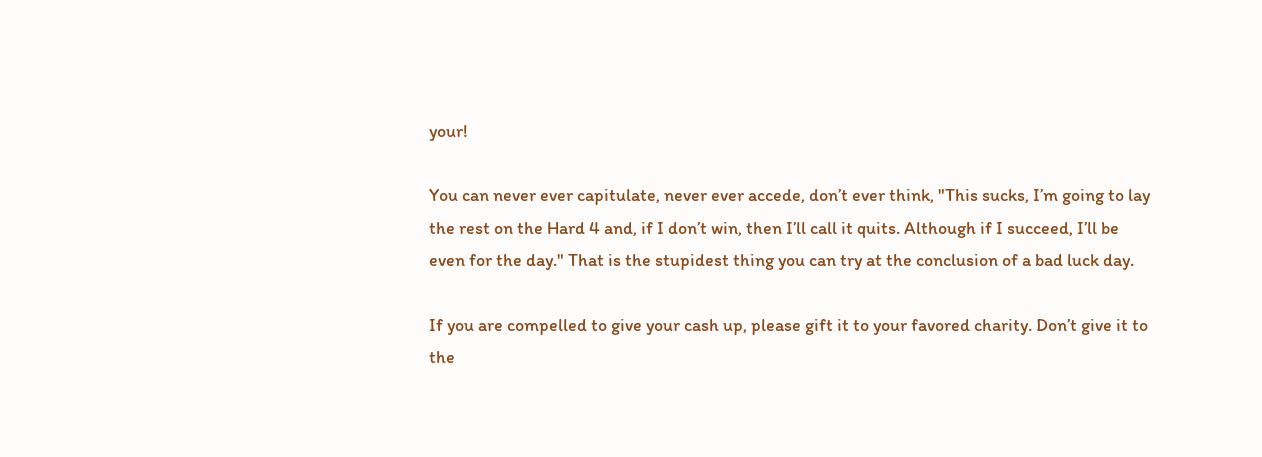your!

You can never ever capitulate, never ever accede, don’t ever think, "This sucks, I’m going to lay the rest on the Hard 4 and, if I don’t win, then I’ll call it quits. Although if I succeed, I’ll be even for the day." That is the stupidest thing you can try at the conclusion of a bad luck day.

If you are compelled to give your cash up, please gift it to your favored charity. Don’t give it to the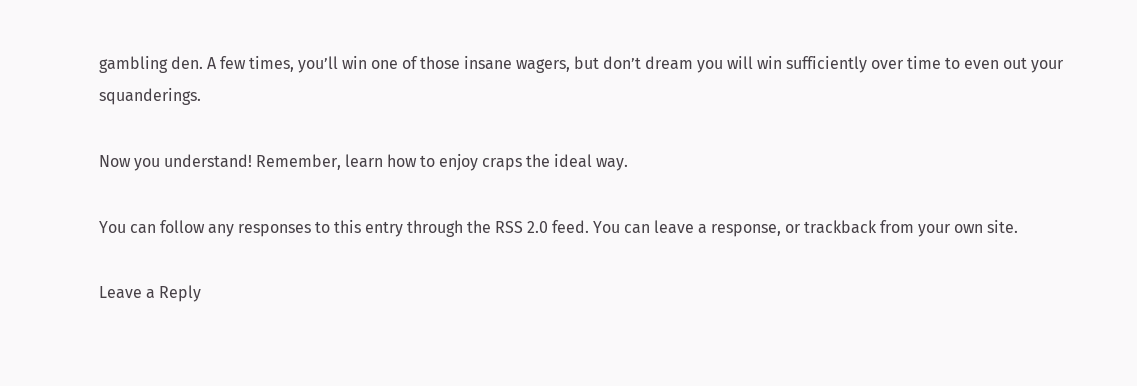gambling den. A few times, you’ll win one of those insane wagers, but don’t dream you will win sufficiently over time to even out your squanderings.

Now you understand! Remember, learn how to enjoy craps the ideal way.

You can follow any responses to this entry through the RSS 2.0 feed. You can leave a response, or trackback from your own site.

Leave a Reply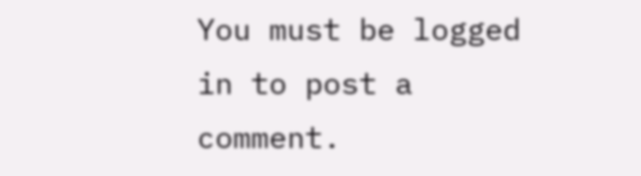You must be logged in to post a comment.